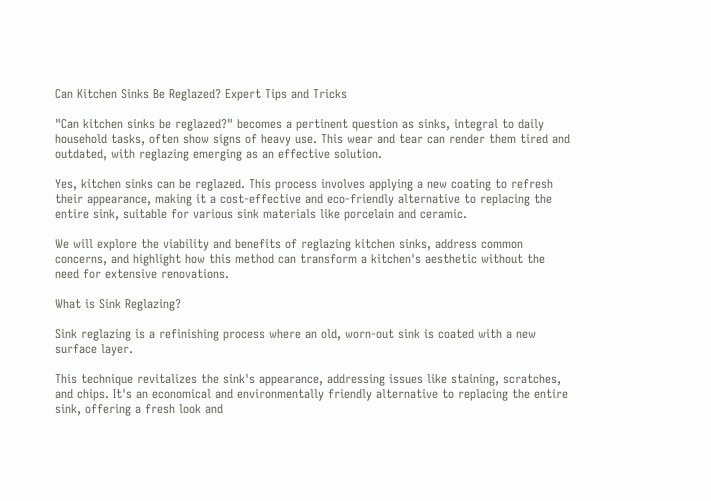Can Kitchen Sinks Be Reglazed? Expert Tips and Tricks

"Can kitchen sinks be reglazed?" becomes a pertinent question as sinks, integral to daily household tasks, often show signs of heavy use. This wear and tear can render them tired and outdated, with reglazing emerging as an effective solution.

Yes, kitchen sinks can be reglazed. This process involves applying a new coating to refresh their appearance, making it a cost-effective and eco-friendly alternative to replacing the entire sink, suitable for various sink materials like porcelain and ceramic.

We will explore the viability and benefits of reglazing kitchen sinks, address common concerns, and highlight how this method can transform a kitchen's aesthetic without the need for extensive renovations.

What is Sink Reglazing?

Sink reglazing is a refinishing process where an old, worn-out sink is coated with a new surface layer.

This technique revitalizes the sink's appearance, addressing issues like staining, scratches, and chips. It's an economical and environmentally friendly alternative to replacing the entire sink, offering a fresh look and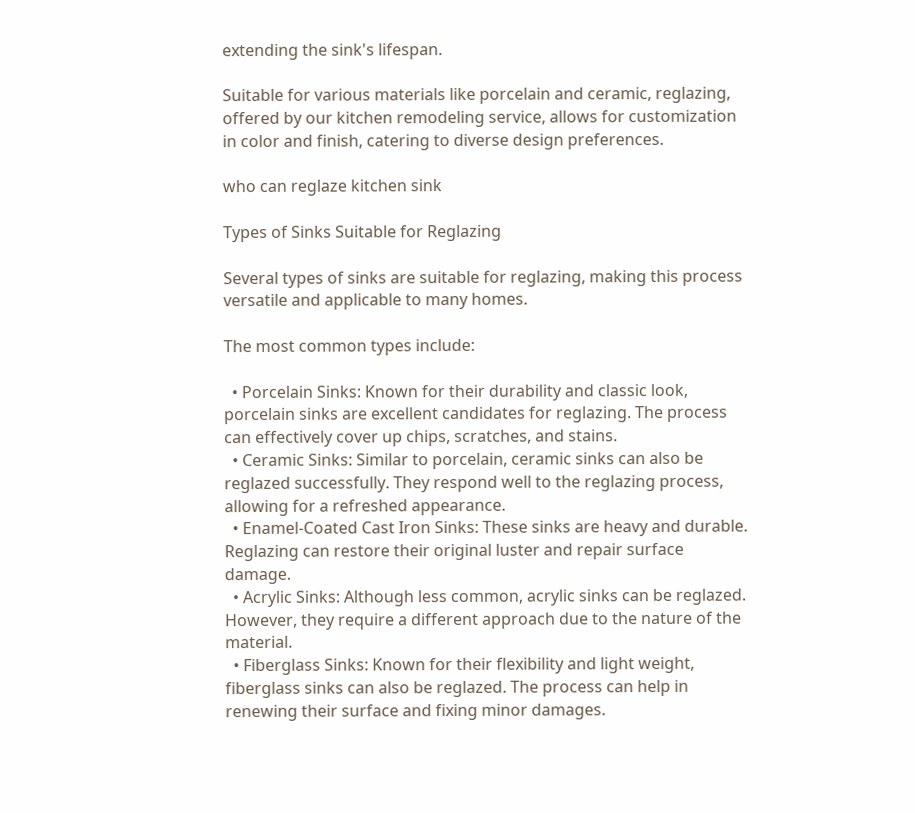extending the sink's lifespan.

Suitable for various materials like porcelain and ceramic, reglazing, offered by our kitchen remodeling service, allows for customization in color and finish, catering to diverse design preferences.

who can reglaze kitchen sink

Types of Sinks Suitable for Reglazing

Several types of sinks are suitable for reglazing, making this process versatile and applicable to many homes.

The most common types include:

  • Porcelain Sinks: Known for their durability and classic look, porcelain sinks are excellent candidates for reglazing. The process can effectively cover up chips, scratches, and stains.
  • Ceramic Sinks: Similar to porcelain, ceramic sinks can also be reglazed successfully. They respond well to the reglazing process, allowing for a refreshed appearance.
  • Enamel-Coated Cast Iron Sinks: These sinks are heavy and durable. Reglazing can restore their original luster and repair surface damage.
  • Acrylic Sinks: Although less common, acrylic sinks can be reglazed. However, they require a different approach due to the nature of the material.
  • Fiberglass Sinks: Known for their flexibility and light weight, fiberglass sinks can also be reglazed. The process can help in renewing their surface and fixing minor damages.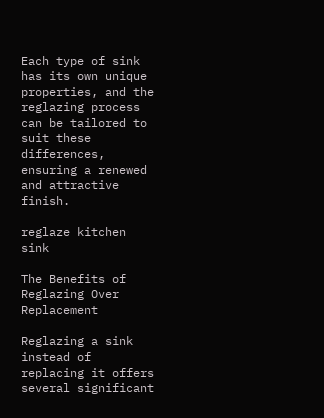Each type of sink has its own unique properties, and the reglazing process can be tailored to suit these differences, ensuring a renewed and attractive finish.

reglaze kitchen sink

The Benefits of Reglazing Over Replacement

Reglazing a sink instead of replacing it offers several significant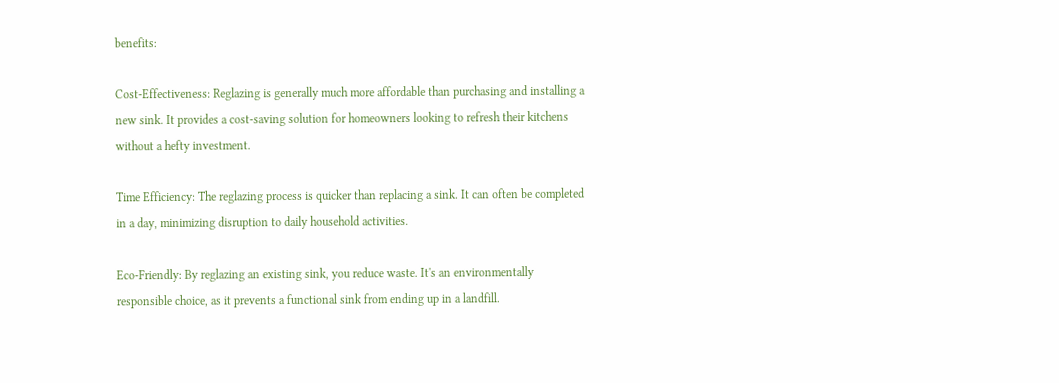benefits:

Cost-Effectiveness: Reglazing is generally much more affordable than purchasing and installing a new sink. It provides a cost-saving solution for homeowners looking to refresh their kitchens without a hefty investment.

Time Efficiency: The reglazing process is quicker than replacing a sink. It can often be completed in a day, minimizing disruption to daily household activities.

Eco-Friendly: By reglazing an existing sink, you reduce waste. It's an environmentally responsible choice, as it prevents a functional sink from ending up in a landfill.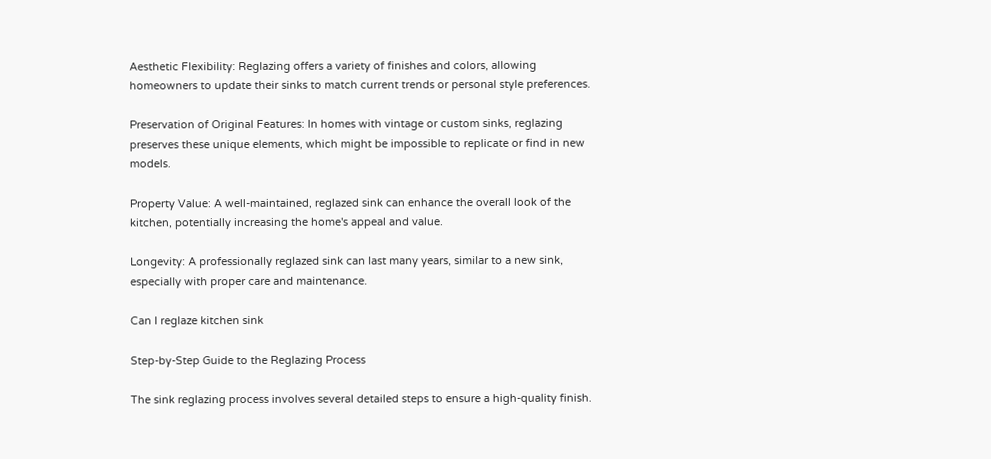Aesthetic Flexibility: Reglazing offers a variety of finishes and colors, allowing homeowners to update their sinks to match current trends or personal style preferences.

Preservation of Original Features: In homes with vintage or custom sinks, reglazing preserves these unique elements, which might be impossible to replicate or find in new models.

Property Value: A well-maintained, reglazed sink can enhance the overall look of the kitchen, potentially increasing the home's appeal and value.

Longevity: A professionally reglazed sink can last many years, similar to a new sink, especially with proper care and maintenance.

Can I reglaze kitchen sink

Step-by-Step Guide to the Reglazing Process

The sink reglazing process involves several detailed steps to ensure a high-quality finish.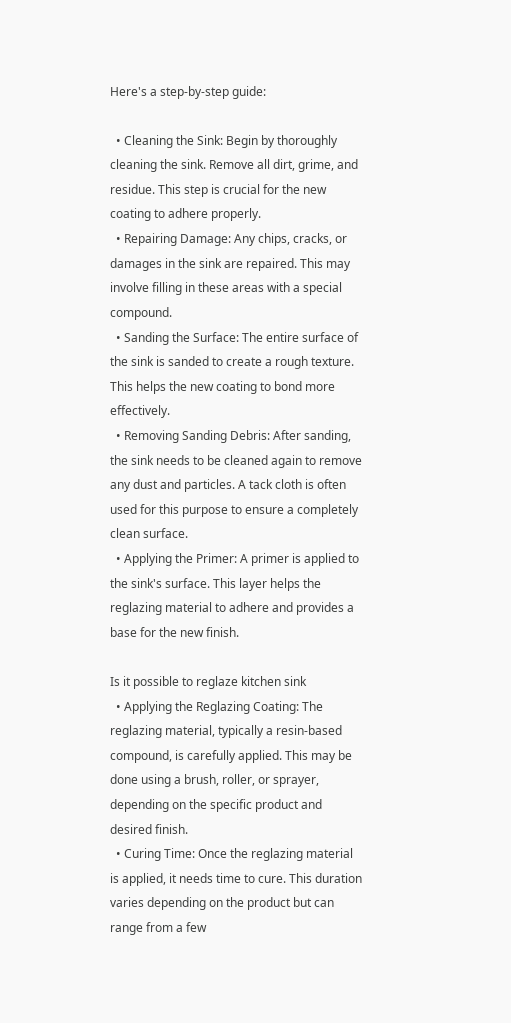Here's a step-by-step guide:

  • Cleaning the Sink: Begin by thoroughly cleaning the sink. Remove all dirt, grime, and residue. This step is crucial for the new coating to adhere properly.
  • Repairing Damage: Any chips, cracks, or damages in the sink are repaired. This may involve filling in these areas with a special compound.
  • Sanding the Surface: The entire surface of the sink is sanded to create a rough texture. This helps the new coating to bond more effectively.
  • Removing Sanding Debris: After sanding, the sink needs to be cleaned again to remove any dust and particles. A tack cloth is often used for this purpose to ensure a completely clean surface.
  • Applying the Primer: A primer is applied to the sink's surface. This layer helps the reglazing material to adhere and provides a base for the new finish.

Is it possible to reglaze kitchen sink
  • Applying the Reglazing Coating: The reglazing material, typically a resin-based compound, is carefully applied. This may be done using a brush, roller, or sprayer, depending on the specific product and desired finish.
  • Curing Time: Once the reglazing material is applied, it needs time to cure. This duration varies depending on the product but can range from a few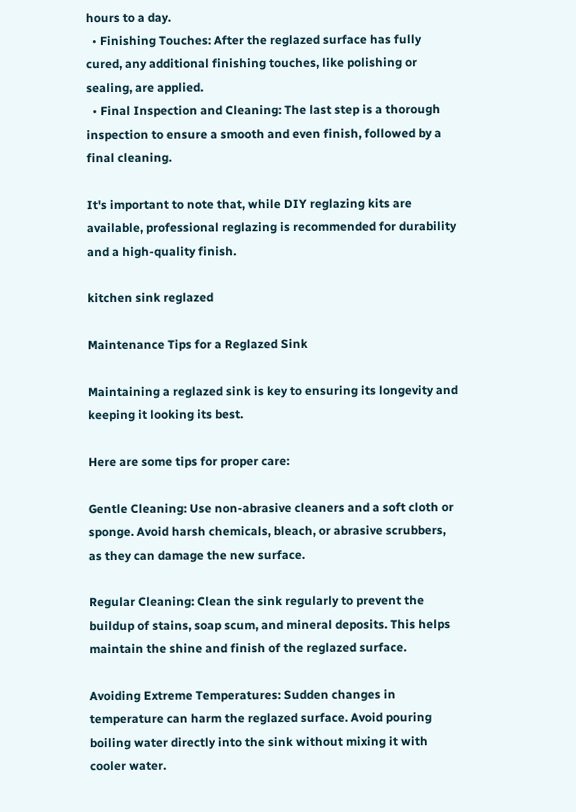hours to a day.
  • Finishing Touches: After the reglazed surface has fully cured, any additional finishing touches, like polishing or sealing, are applied.
  • Final Inspection and Cleaning: The last step is a thorough inspection to ensure a smooth and even finish, followed by a final cleaning.

It's important to note that, while DIY reglazing kits are available, professional reglazing is recommended for durability and a high-quality finish.

kitchen sink reglazed

Maintenance Tips for a Reglazed Sink

Maintaining a reglazed sink is key to ensuring its longevity and keeping it looking its best.

Here are some tips for proper care:

Gentle Cleaning: Use non-abrasive cleaners and a soft cloth or sponge. Avoid harsh chemicals, bleach, or abrasive scrubbers, as they can damage the new surface.

Regular Cleaning: Clean the sink regularly to prevent the buildup of stains, soap scum, and mineral deposits. This helps maintain the shine and finish of the reglazed surface.

Avoiding Extreme Temperatures: Sudden changes in temperature can harm the reglazed surface. Avoid pouring boiling water directly into the sink without mixing it with cooler water.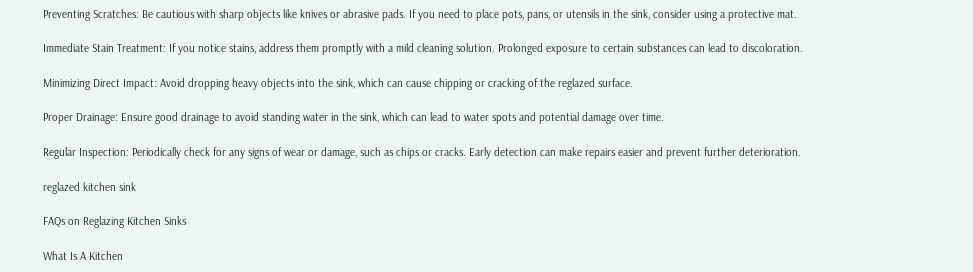Preventing Scratches: Be cautious with sharp objects like knives or abrasive pads. If you need to place pots, pans, or utensils in the sink, consider using a protective mat.

Immediate Stain Treatment: If you notice stains, address them promptly with a mild cleaning solution. Prolonged exposure to certain substances can lead to discoloration.

Minimizing Direct Impact: Avoid dropping heavy objects into the sink, which can cause chipping or cracking of the reglazed surface.

Proper Drainage: Ensure good drainage to avoid standing water in the sink, which can lead to water spots and potential damage over time.

Regular Inspection: Periodically check for any signs of wear or damage, such as chips or cracks. Early detection can make repairs easier and prevent further deterioration.

reglazed kitchen sink

FAQs on Reglazing Kitchen Sinks

What Is A Kitchen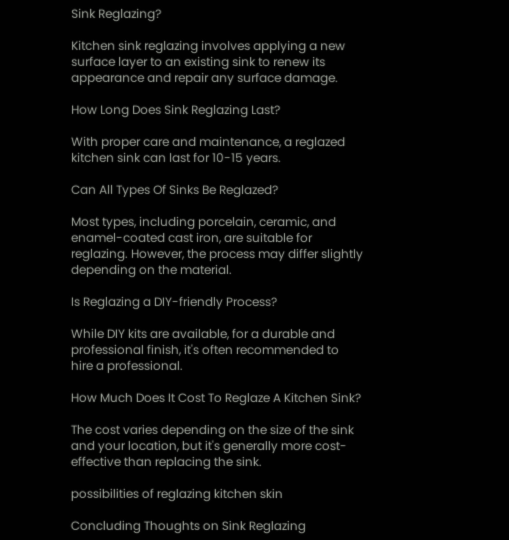Sink Reglazing?

Kitchen sink reglazing involves applying a new surface layer to an existing sink to renew its appearance and repair any surface damage.

How Long Does Sink Reglazing Last?

With proper care and maintenance, a reglazed kitchen sink can last for 10-15 years.

Can All Types Of Sinks Be Reglazed?

Most types, including porcelain, ceramic, and enamel-coated cast iron, are suitable for reglazing. However, the process may differ slightly depending on the material.

Is Reglazing a DIY-friendly Process?

While DIY kits are available, for a durable and professional finish, it's often recommended to hire a professional.

How Much Does It Cost To Reglaze A Kitchen Sink?

The cost varies depending on the size of the sink and your location, but it's generally more cost-effective than replacing the sink.

possibilities of reglazing kitchen skin

Concluding Thoughts on Sink Reglazing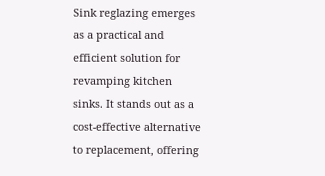Sink reglazing emerges as a practical and efficient solution for revamping kitchen sinks. It stands out as a cost-effective alternative to replacement, offering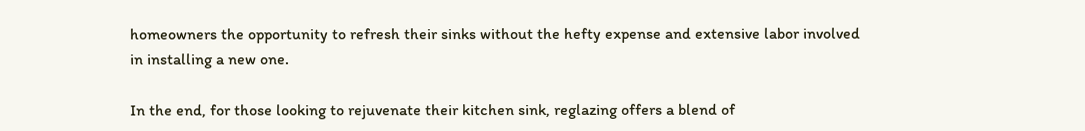homeowners the opportunity to refresh their sinks without the hefty expense and extensive labor involved in installing a new one.

In the end, for those looking to rejuvenate their kitchen sink, reglazing offers a blend of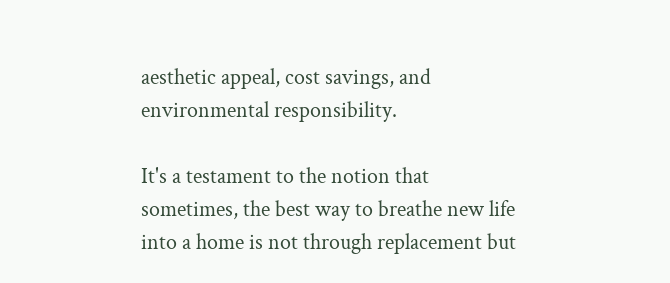aesthetic appeal, cost savings, and environmental responsibility.

It's a testament to the notion that sometimes, the best way to breathe new life into a home is not through replacement but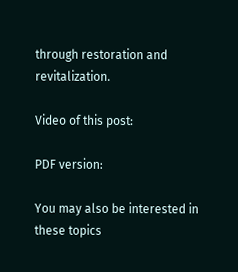through restoration and revitalization.

Video of this post:

PDF version:

You may also be interested in these topics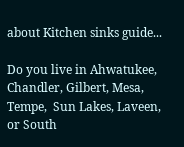about Kitchen sinks guide...

Do you live in Ahwatukee, Chandler, Gilbert, Mesa, Tempe,  Sun Lakes, Laveen, or South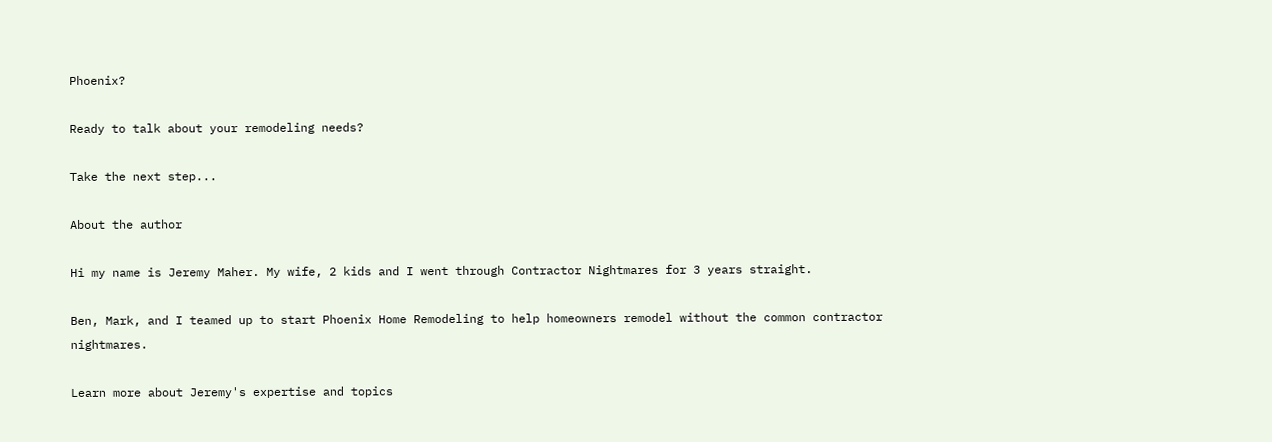Phoenix?

Ready to talk about your remodeling needs?

Take the next step...

About the author

Hi my name is Jeremy Maher. My wife, 2 kids and I went through Contractor Nightmares for 3 years straight.

Ben, Mark, and I teamed up to start Phoenix Home Remodeling to help homeowners remodel without the common contractor nightmares.

Learn more about Jeremy's expertise and topics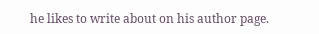he likes to write about on his author page.